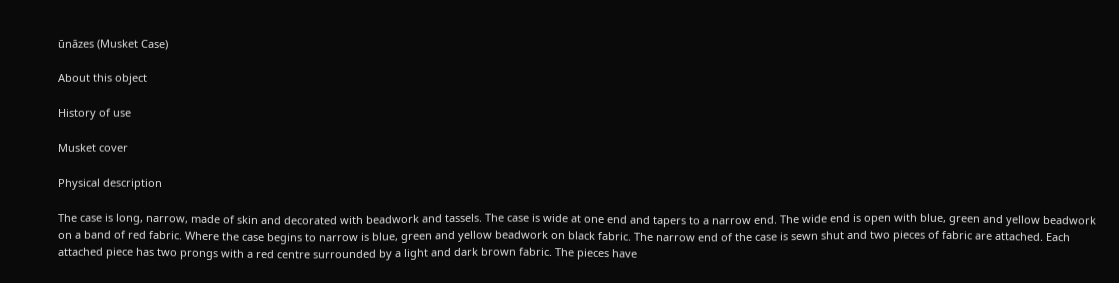ūnāzes (Musket Case)

About this object

History of use

Musket cover

Physical description

The case is long, narrow, made of skin and decorated with beadwork and tassels. The case is wide at one end and tapers to a narrow end. The wide end is open with blue, green and yellow beadwork on a band of red fabric. Where the case begins to narrow is blue, green and yellow beadwork on black fabric. The narrow end of the case is sewn shut and two pieces of fabric are attached. Each attached piece has two prongs with a red centre surrounded by a light and dark brown fabric. The pieces have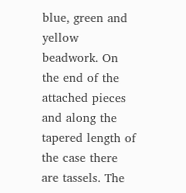blue, green and yellow beadwork. On the end of the attached pieces and along the tapered length of the case there are tassels. The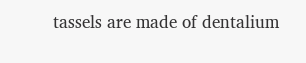tassels are made of dentalium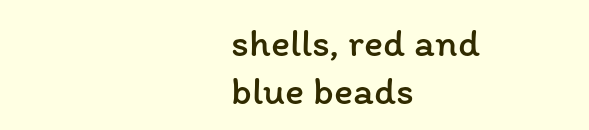shells, red and blue beads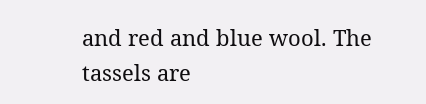and red and blue wool. The tassels are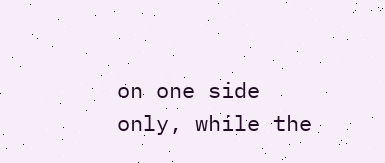on one side only, while the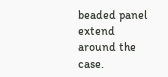beaded panel extend around the case.